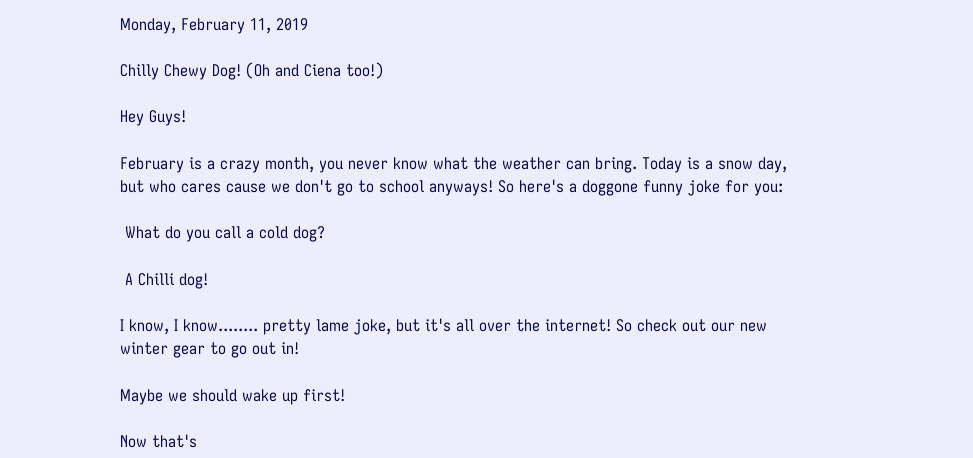Monday, February 11, 2019

Chilly Chewy Dog! (Oh and Ciena too!)

Hey Guys!

February is a crazy month, you never know what the weather can bring. Today is a snow day, but who cares cause we don't go to school anyways! So here's a doggone funny joke for you:

 What do you call a cold dog?

 A Chilli dog!

I know, I know........ pretty lame joke, but it's all over the internet! So check out our new winter gear to go out in!

Maybe we should wake up first!

Now that's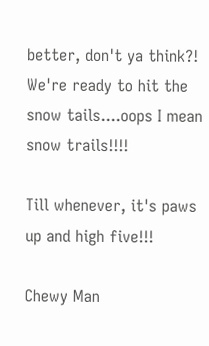better, don't ya think?!
We're ready to hit the snow tails....oops I mean snow trails!!!!

Till whenever, it's paws up and high five!!!

Chewy Man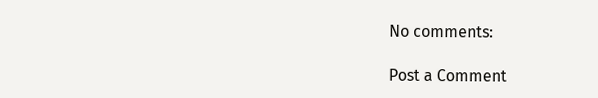No comments:

Post a Comment